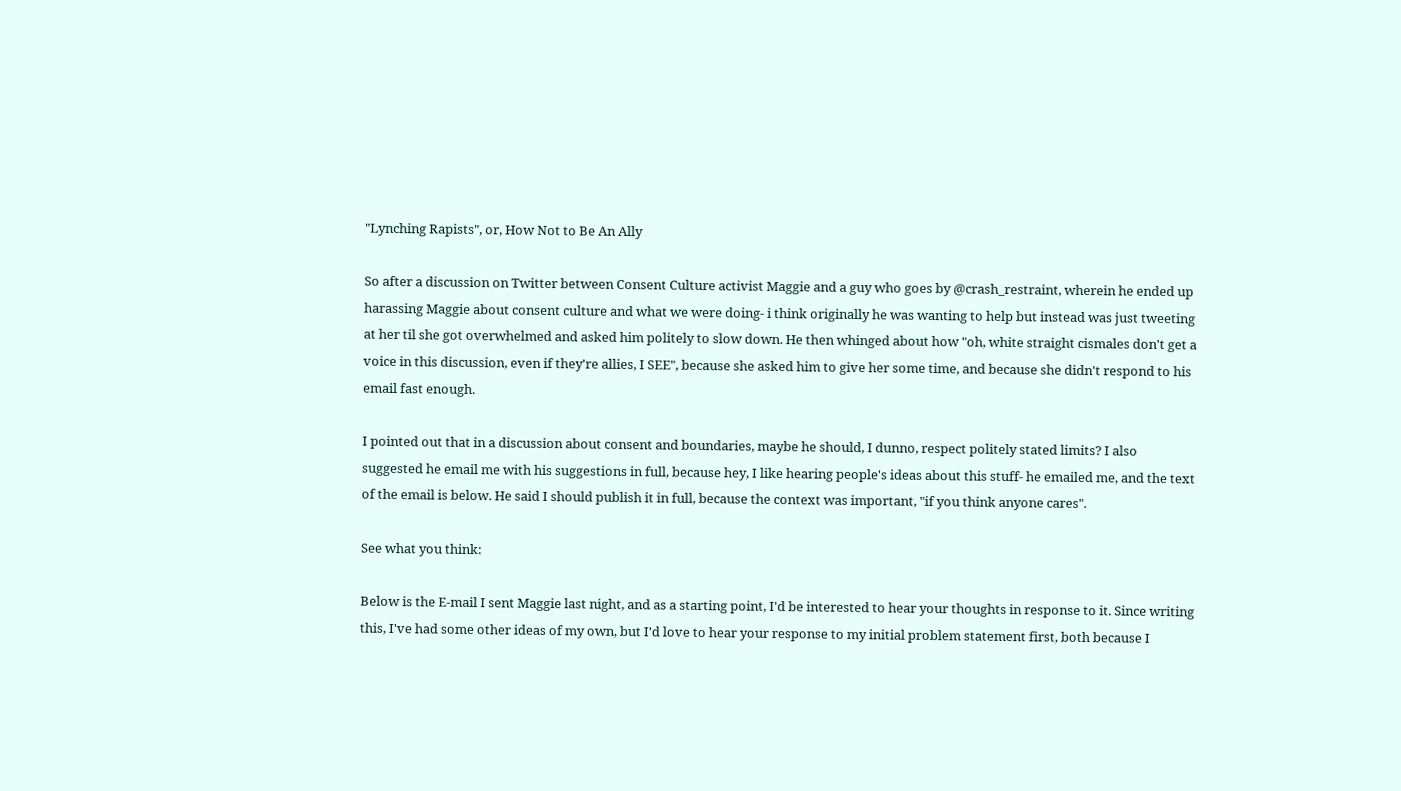"Lynching Rapists", or, How Not to Be An Ally

So after a discussion on Twitter between Consent Culture activist Maggie and a guy who goes by @crash_restraint, wherein he ended up harassing Maggie about consent culture and what we were doing- i think originally he was wanting to help but instead was just tweeting at her til she got overwhelmed and asked him politely to slow down. He then whinged about how "oh, white straight cismales don't get a voice in this discussion, even if they're allies, I SEE", because she asked him to give her some time, and because she didn't respond to his email fast enough.

I pointed out that in a discussion about consent and boundaries, maybe he should, I dunno, respect politely stated limits? I also suggested he email me with his suggestions in full, because hey, I like hearing people's ideas about this stuff- he emailed me, and the text of the email is below. He said I should publish it in full, because the context was important, "if you think anyone cares".

See what you think:

Below is the E-mail I sent Maggie last night, and as a starting point, I'd be interested to hear your thoughts in response to it. Since writing this, I've had some other ideas of my own, but I'd love to hear your response to my initial problem statement first, both because I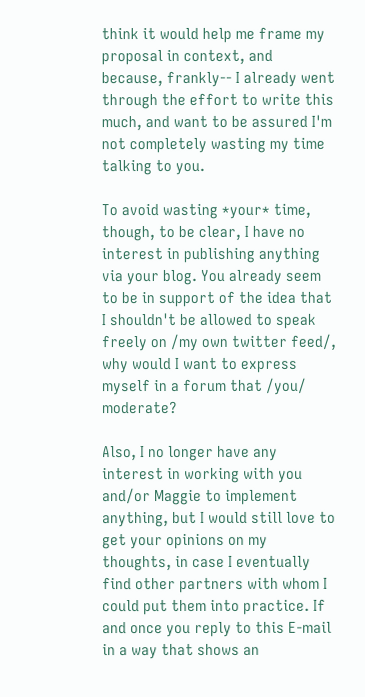think it would help me frame my proposal in context, and because, frankly-- I already went through the effort to write this much, and want to be assured I'm not completely wasting my time talking to you.

To avoid wasting *your* time, though, to be clear, I have no interest in publishing anything via your blog. You already seem to be in support of the idea that I shouldn't be allowed to speak freely on /my own twitter feed/, why would I want to express myself in a forum that /you/ moderate?

Also, I no longer have any interest in working with you and/or Maggie to implement anything, but I would still love to get your opinions on my thoughts, in case I eventually find other partners with whom I could put them into practice. If and once you reply to this E-mail in a way that shows an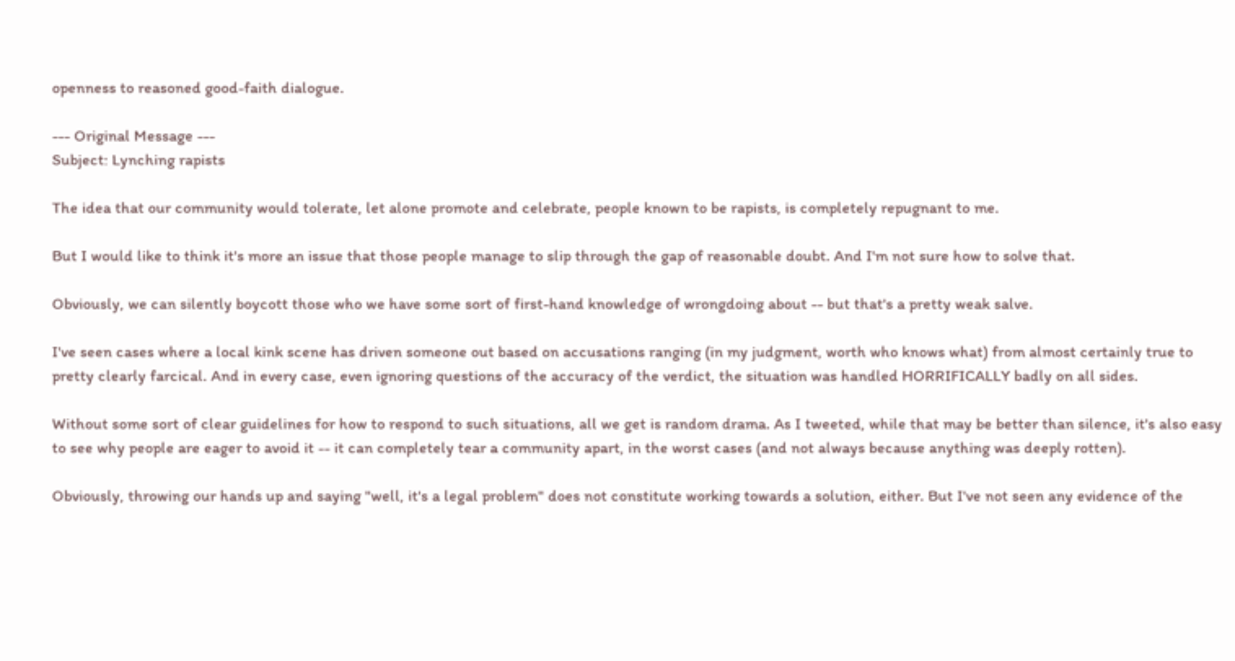openness to reasoned good-faith dialogue.

--- Original Message ---
Subject: Lynching rapists

The idea that our community would tolerate, let alone promote and celebrate, people known to be rapists, is completely repugnant to me.

But I would like to think it's more an issue that those people manage to slip through the gap of reasonable doubt. And I'm not sure how to solve that.

Obviously, we can silently boycott those who we have some sort of first-hand knowledge of wrongdoing about -- but that's a pretty weak salve.

I've seen cases where a local kink scene has driven someone out based on accusations ranging (in my judgment, worth who knows what) from almost certainly true to pretty clearly farcical. And in every case, even ignoring questions of the accuracy of the verdict, the situation was handled HORRIFICALLY badly on all sides.

Without some sort of clear guidelines for how to respond to such situations, all we get is random drama. As I tweeted, while that may be better than silence, it's also easy to see why people are eager to avoid it -- it can completely tear a community apart, in the worst cases (and not always because anything was deeply rotten).

Obviously, throwing our hands up and saying "well, it's a legal problem" does not constitute working towards a solution, either. But I've not seen any evidence of the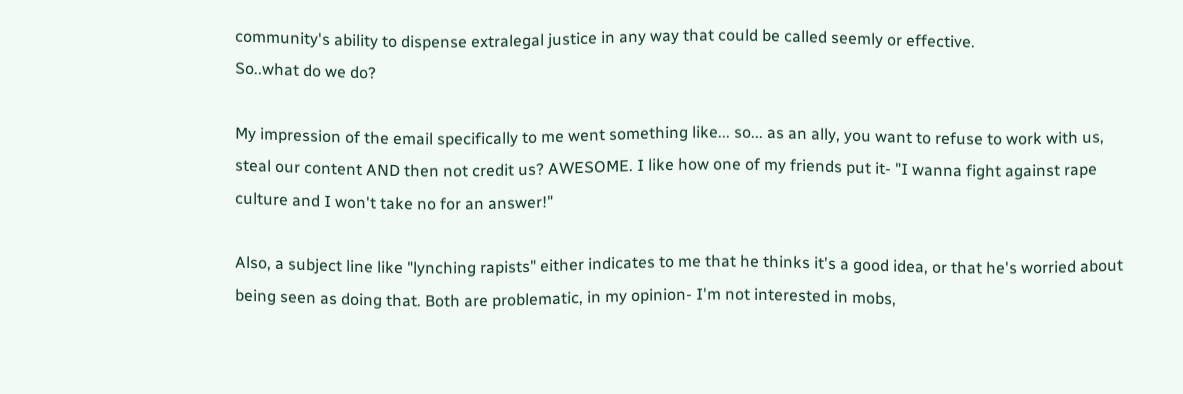community's ability to dispense extralegal justice in any way that could be called seemly or effective.
So..what do we do?

My impression of the email specifically to me went something like... so... as an ally, you want to refuse to work with us, steal our content AND then not credit us? AWESOME. I like how one of my friends put it- "I wanna fight against rape culture and I won't take no for an answer!"

Also, a subject line like "lynching rapists" either indicates to me that he thinks it's a good idea, or that he's worried about being seen as doing that. Both are problematic, in my opinion- I'm not interested in mobs,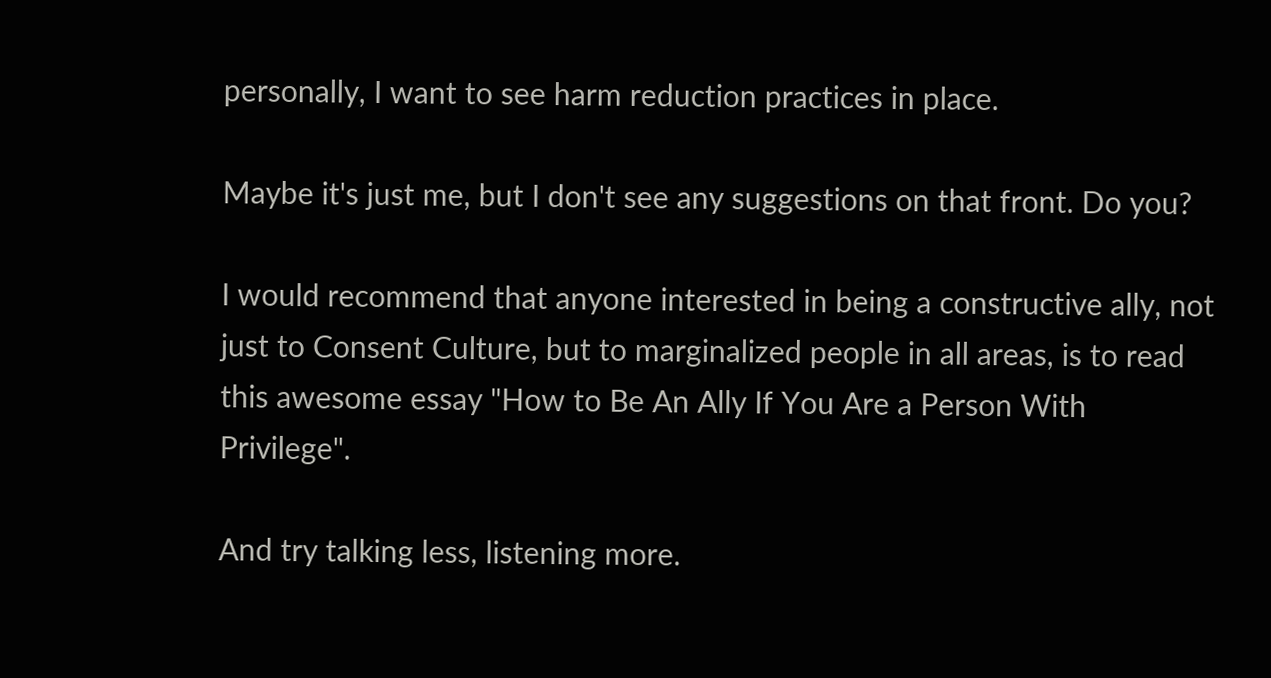personally, I want to see harm reduction practices in place.

Maybe it's just me, but I don't see any suggestions on that front. Do you?

I would recommend that anyone interested in being a constructive ally, not just to Consent Culture, but to marginalized people in all areas, is to read this awesome essay "How to Be An Ally If You Are a Person With Privilege".

And try talking less, listening more.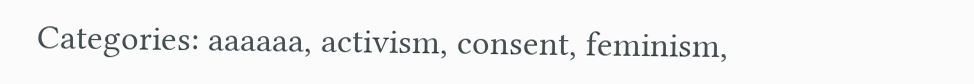Categories: aaaaaa, activism, consent, feminism,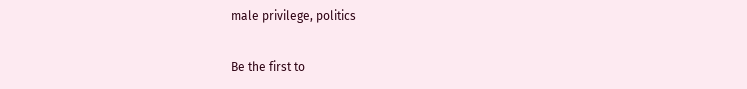male privilege, politics

Be the first to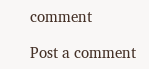comment

Post a comment